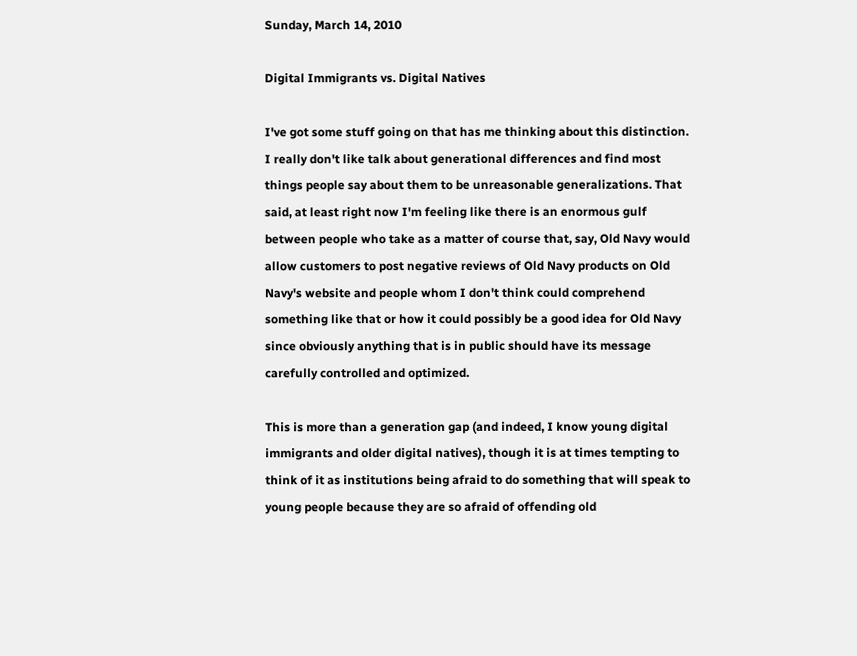Sunday, March 14, 2010

Digital Immigrants vs. Digital Natives

I've got some stuff going on that has me thinking about this distinction. I really don't like talk about generational differences and find most things people say about them to be unreasonable generalizations. That said, at least right now I'm feeling like there is an enormous gulf between people who take as a matter of course that, say, Old Navy would allow customers to post negative reviews of Old Navy products on Old Navy's website and people whom I don't think could comprehend something like that or how it could possibly be a good idea for Old Navy since obviously anything that is in public should have its message carefully controlled and optimized.

This is more than a generation gap (and indeed, I know young digital immigrants and older digital natives), though it is at times tempting to think of it as institutions being afraid to do something that will speak to young people because they are so afraid of offending old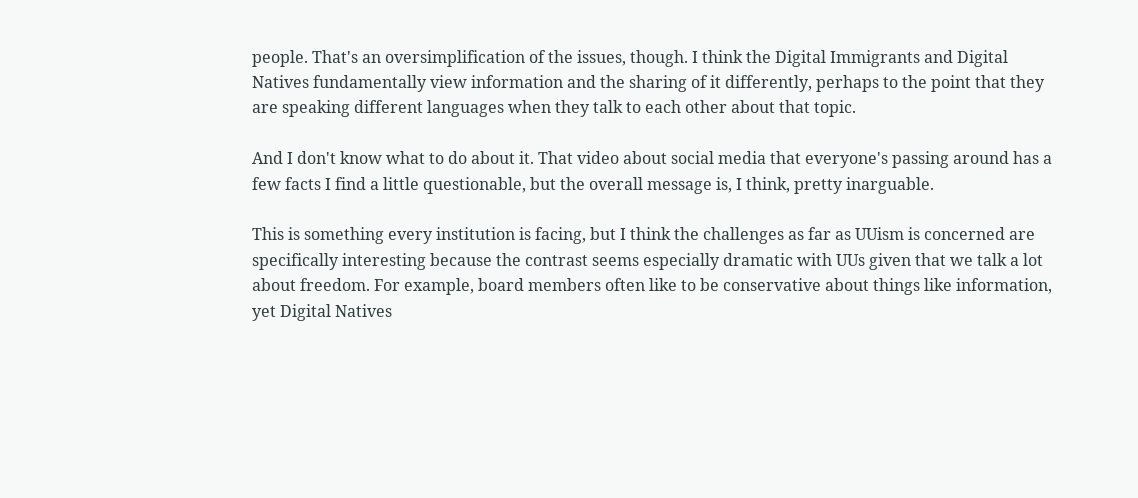people. That's an oversimplification of the issues, though. I think the Digital Immigrants and Digital Natives fundamentally view information and the sharing of it differently, perhaps to the point that they are speaking different languages when they talk to each other about that topic.

And I don't know what to do about it. That video about social media that everyone's passing around has a few facts I find a little questionable, but the overall message is, I think, pretty inarguable.

This is something every institution is facing, but I think the challenges as far as UUism is concerned are specifically interesting because the contrast seems especially dramatic with UUs given that we talk a lot about freedom. For example, board members often like to be conservative about things like information, yet Digital Natives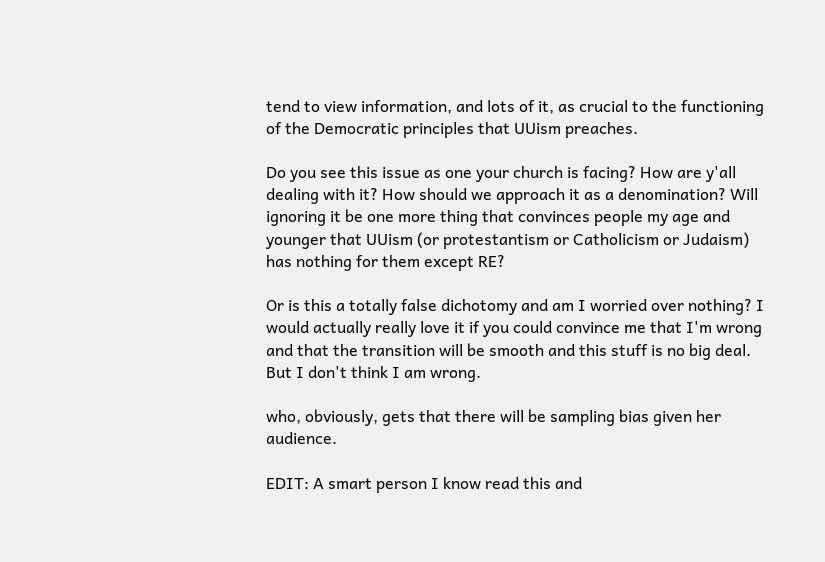tend to view information, and lots of it, as crucial to the functioning of the Democratic principles that UUism preaches.

Do you see this issue as one your church is facing? How are y'all dealing with it? How should we approach it as a denomination? Will ignoring it be one more thing that convinces people my age and younger that UUism (or protestantism or Catholicism or Judaism) has nothing for them except RE?

Or is this a totally false dichotomy and am I worried over nothing? I would actually really love it if you could convince me that I'm wrong and that the transition will be smooth and this stuff is no big deal. But I don't think I am wrong.

who, obviously, gets that there will be sampling bias given her audience.

EDIT: A smart person I know read this and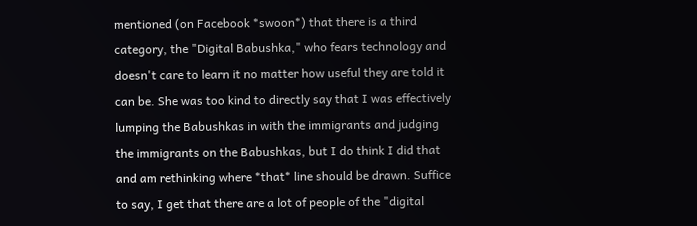mentioned (on Facebook *swoon*) that there is a third category, the "Digital Babushka," who fears technology and doesn't care to learn it no matter how useful they are told it can be. She was too kind to directly say that I was effectively lumping the Babushkas in with the immigrants and judging the immigrants on the Babushkas, but I do think I did that and am rethinking where *that* line should be drawn. Suffice to say, I get that there are a lot of people of the "digital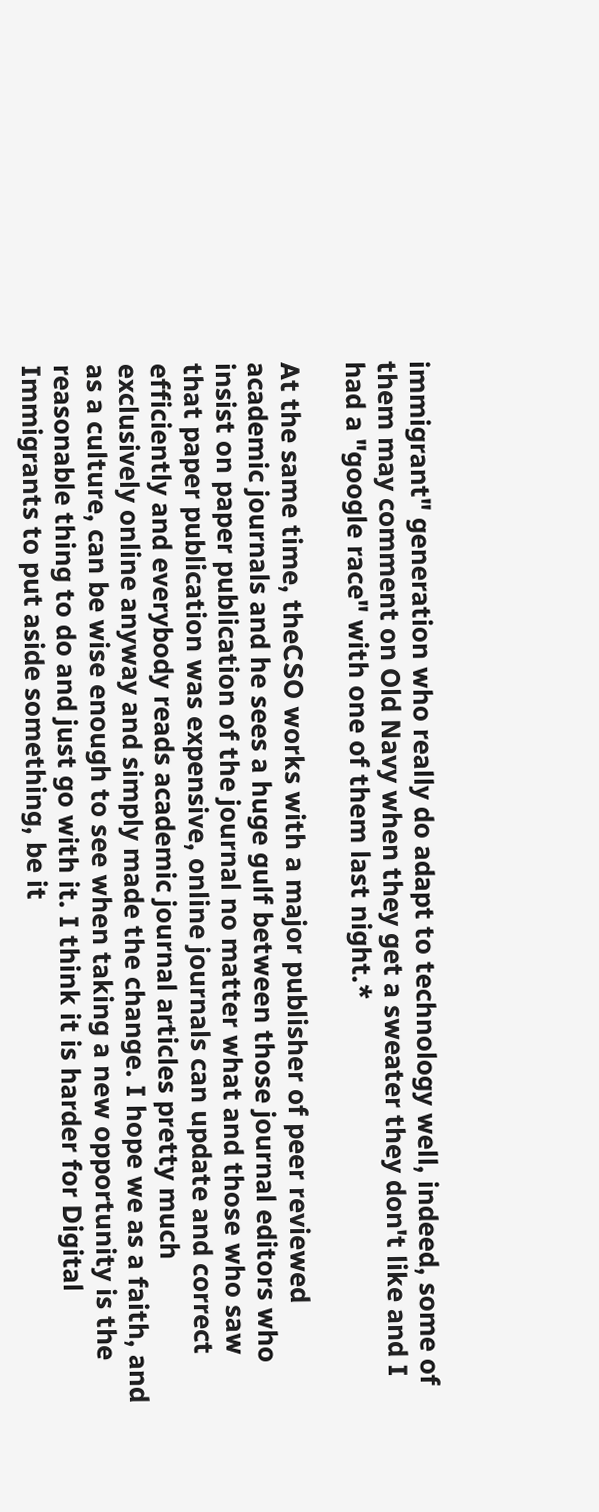immigrant" generation who really do adapt to technology well, indeed, some of them may comment on Old Navy when they get a sweater they don't like and I had a "google race" with one of them last night.*

At the same time, theCSO works with a major publisher of peer reviewed academic journals and he sees a huge gulf between those journal editors who insist on paper publication of the journal no matter what and those who saw that paper publication was expensive, online journals can update and correct efficiently and everybody reads academic journal articles pretty much exclusively online anyway and simply made the change. I hope we as a faith, and as a culture, can be wise enough to see when taking a new opportunity is the reasonable thing to do and just go with it. I think it is harder for Digital Immigrants to put aside something, be it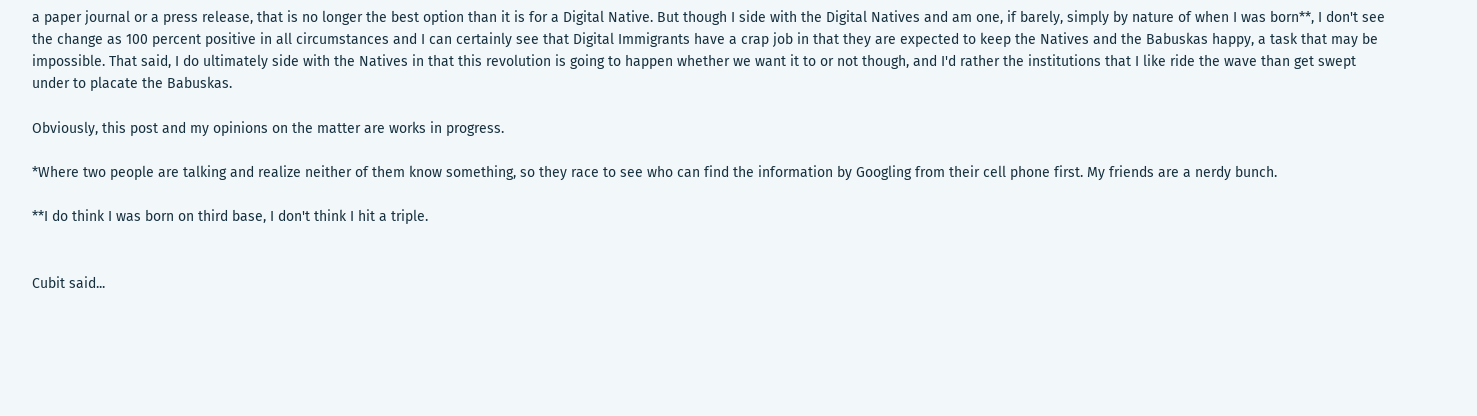a paper journal or a press release, that is no longer the best option than it is for a Digital Native. But though I side with the Digital Natives and am one, if barely, simply by nature of when I was born**, I don't see the change as 100 percent positive in all circumstances and I can certainly see that Digital Immigrants have a crap job in that they are expected to keep the Natives and the Babuskas happy, a task that may be impossible. That said, I do ultimately side with the Natives in that this revolution is going to happen whether we want it to or not though, and I'd rather the institutions that I like ride the wave than get swept under to placate the Babuskas.

Obviously, this post and my opinions on the matter are works in progress.

*Where two people are talking and realize neither of them know something, so they race to see who can find the information by Googling from their cell phone first. My friends are a nerdy bunch.

**I do think I was born on third base, I don't think I hit a triple.


Cubit said...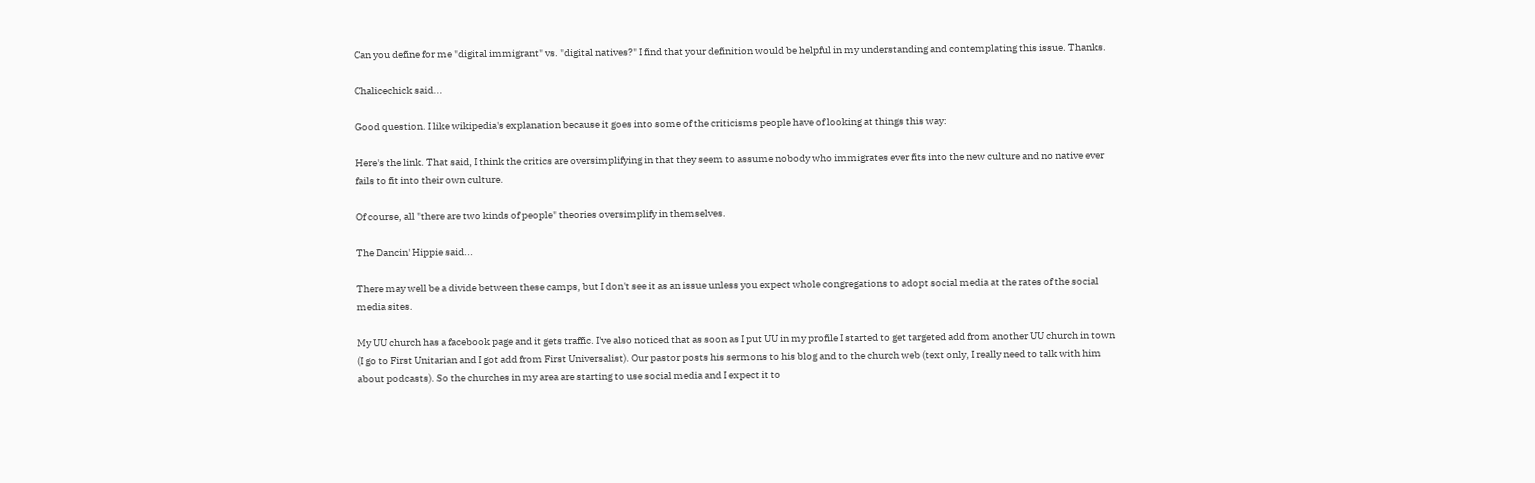Can you define for me "digital immigrant" vs. "digital natives?" I find that your definition would be helpful in my understanding and contemplating this issue. Thanks.

Chalicechick said...

Good question. I like wikipedia's explanation because it goes into some of the criticisms people have of looking at things this way:

Here's the link. That said, I think the critics are oversimplifying in that they seem to assume nobody who immigrates ever fits into the new culture and no native ever fails to fit into their own culture.

Of course, all "there are two kinds of people" theories oversimplify in themselves.

The Dancin' Hippie said...

There may well be a divide between these camps, but I don't see it as an issue unless you expect whole congregations to adopt social media at the rates of the social media sites.

My UU church has a facebook page and it gets traffic. I've also noticed that as soon as I put UU in my profile I started to get targeted add from another UU church in town (I go to First Unitarian and I got add from First Universalist). Our pastor posts his sermons to his blog and to the church web (text only, I really need to talk with him about podcasts). So the churches in my area are starting to use social media and I expect it to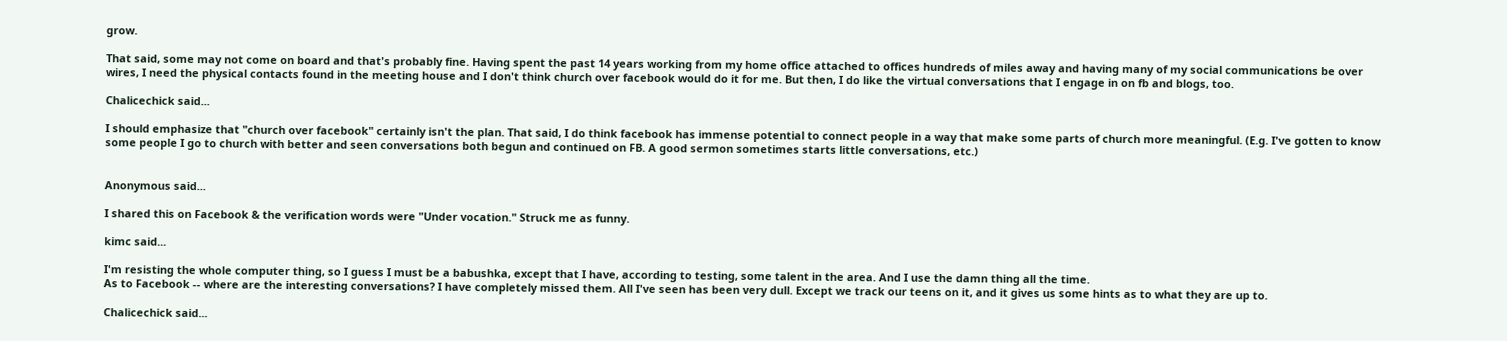grow.

That said, some may not come on board and that's probably fine. Having spent the past 14 years working from my home office attached to offices hundreds of miles away and having many of my social communications be over wires, I need the physical contacts found in the meeting house and I don't think church over facebook would do it for me. But then, I do like the virtual conversations that I engage in on fb and blogs, too.

Chalicechick said...

I should emphasize that "church over facebook" certainly isn't the plan. That said, I do think facebook has immense potential to connect people in a way that make some parts of church more meaningful. (E.g. I've gotten to know some people I go to church with better and seen conversations both begun and continued on FB. A good sermon sometimes starts little conversations, etc.)


Anonymous said...

I shared this on Facebook & the verification words were "Under vocation." Struck me as funny.

kimc said...

I'm resisting the whole computer thing, so I guess I must be a babushka, except that I have, according to testing, some talent in the area. And I use the damn thing all the time.
As to Facebook -- where are the interesting conversations? I have completely missed them. All I've seen has been very dull. Except we track our teens on it, and it gives us some hints as to what they are up to.

Chalicechick said...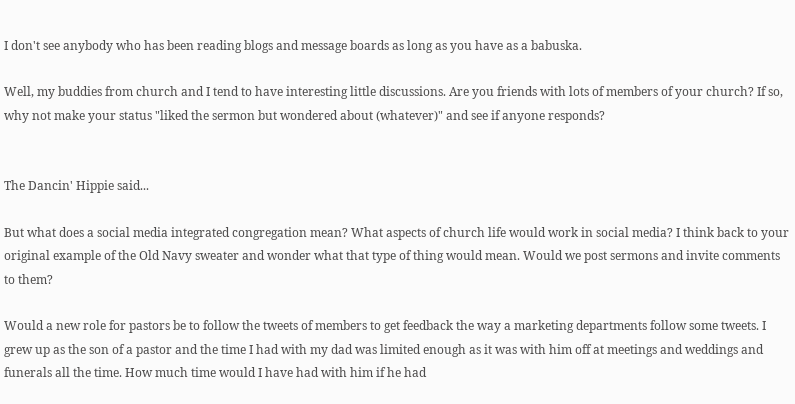I don't see anybody who has been reading blogs and message boards as long as you have as a babuska.

Well, my buddies from church and I tend to have interesting little discussions. Are you friends with lots of members of your church? If so, why not make your status "liked the sermon but wondered about (whatever)" and see if anyone responds?


The Dancin' Hippie said...

But what does a social media integrated congregation mean? What aspects of church life would work in social media? I think back to your original example of the Old Navy sweater and wonder what that type of thing would mean. Would we post sermons and invite comments to them?

Would a new role for pastors be to follow the tweets of members to get feedback the way a marketing departments follow some tweets. I grew up as the son of a pastor and the time I had with my dad was limited enough as it was with him off at meetings and weddings and funerals all the time. How much time would I have had with him if he had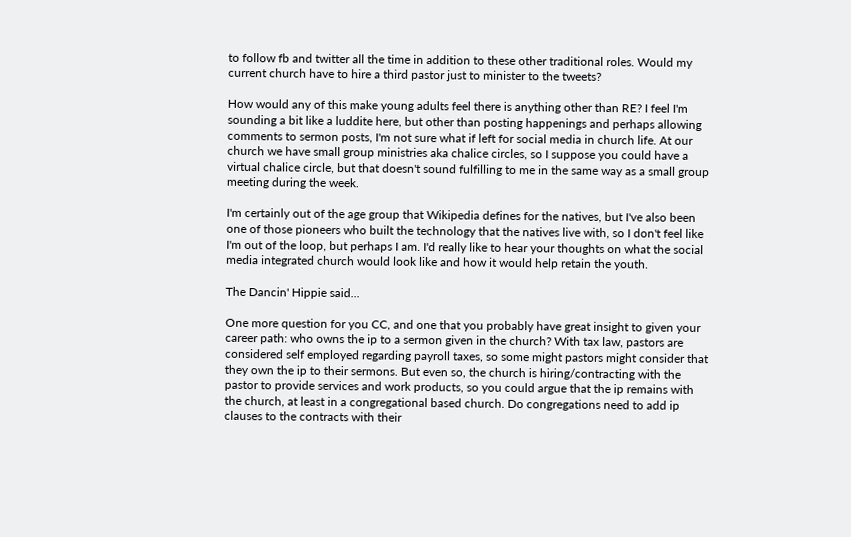to follow fb and twitter all the time in addition to these other traditional roles. Would my current church have to hire a third pastor just to minister to the tweets?

How would any of this make young adults feel there is anything other than RE? I feel I'm sounding a bit like a luddite here, but other than posting happenings and perhaps allowing comments to sermon posts, I'm not sure what if left for social media in church life. At our church we have small group ministries aka chalice circles, so I suppose you could have a virtual chalice circle, but that doesn't sound fulfilling to me in the same way as a small group meeting during the week.

I'm certainly out of the age group that Wikipedia defines for the natives, but I've also been one of those pioneers who built the technology that the natives live with, so I don't feel like I'm out of the loop, but perhaps I am. I'd really like to hear your thoughts on what the social media integrated church would look like and how it would help retain the youth.

The Dancin' Hippie said...

One more question for you CC, and one that you probably have great insight to given your career path: who owns the ip to a sermon given in the church? With tax law, pastors are considered self employed regarding payroll taxes, so some might pastors might consider that they own the ip to their sermons. But even so, the church is hiring/contracting with the pastor to provide services and work products, so you could argue that the ip remains with the church, at least in a congregational based church. Do congregations need to add ip clauses to the contracts with their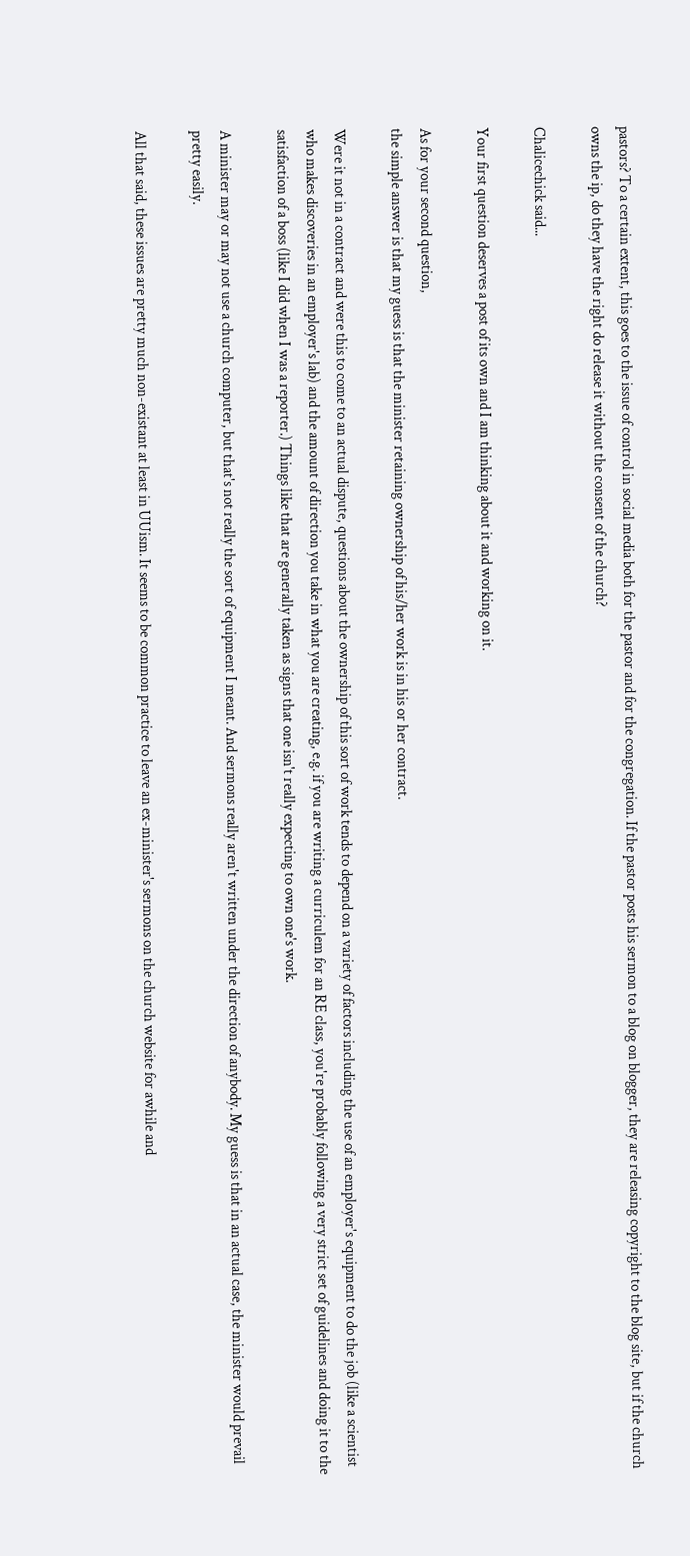pastors? To a certain extent, this goes to the issue of control in social media both for the pastor and for the congregation. If the pastor posts his sermon to a blog on blogger, they are releasing copyright to the blog site, but if the church owns the ip, do they have the right do release it without the consent of the church?

Chalicechick said...

Your first question deserves a post of its own and I am thinking about it and working on it.

As for your second question,
the simple answer is that my guess is that the minister retaining ownership of his/her work is in his or her contract.

Were it not in a contract and were this to come to an actual dispute, questions about the ownership of this sort of work tends to depend on a variety of factors including the use of an employer's equipment to do the job (like a scientist who makes discoveries in an employer's lab) and the amount of direction you take in what you are creating, e.g. if you are writing a curriculem for an RE class, you're probably following a very strict set of guidelines and doing it to the satisfaction of a boss (like I did when I was a reporter.) Things like that are generally taken as signs that one isn't really expecting to own one's work.

A minister may or may not use a church computer, but that's not really the sort of equipment I meant. And sermons really aren't written under the direction of anybody. My guess is that in an actual case, the minister would prevail pretty easily.

All that said, these issues are pretty much non-existant at least in UUism. It seems to be common practice to leave an ex-minister's sermons on the church website for awhile and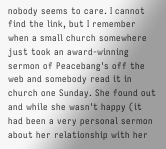nobody seems to care. I cannot find the link, but I remember when a small church somewhere just took an award-winning sermon of Peacebang's off the web and somebody read it in church one Sunday. She found out and while she wasn't happy (it had been a very personal sermon about her relationship with her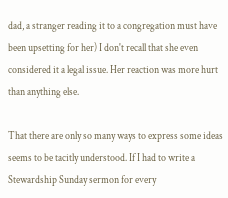dad, a stranger reading it to a congregation must have been upsetting for her) I don't recall that she even considered it a legal issue. Her reaction was more hurt than anything else.

That there are only so many ways to express some ideas seems to be tacitly understood. If I had to write a Stewardship Sunday sermon for every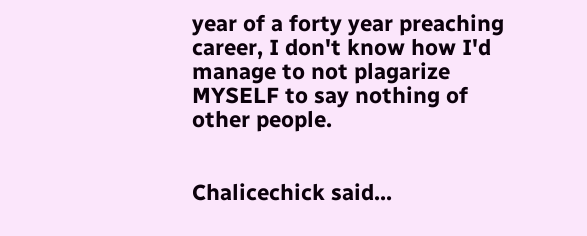year of a forty year preaching career, I don't know how I'd manage to not plagarize MYSELF to say nothing of other people.


Chalicechick said...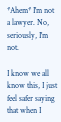*Ahem* I'm not a lawyer. No, seriously, I'm not.

I know we all know this, I just feel safer saying that when I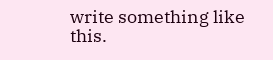write something like this.